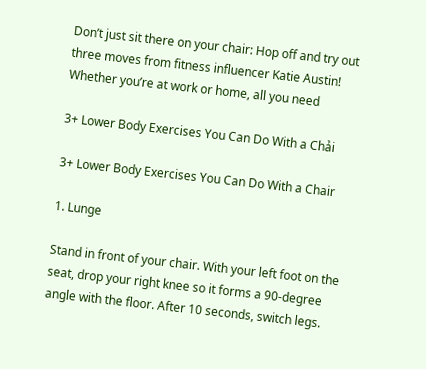Don’t just sit there on your chair: Hop off and try out three moves from fitness influencer Katie Austin! Whether you’re at work or home, all you need

3+ Lower Body Exercises You Can Do With a Chải

3+ Lower Body Exercises You Can Do With a Chair

1. Lunge

Stand in front of your chair. With your left foot on the seat, drop your right knee so it forms a 90-degree angle with the floor. After 10 seconds, switch legs.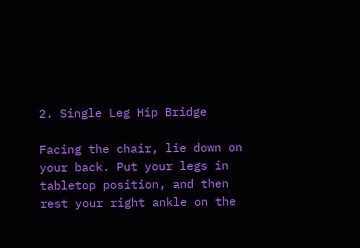2. Single Leg Hip Bridge

Facing the chair, lie down on your back. Put your legs in tabletop position, and then rest your right ankle on the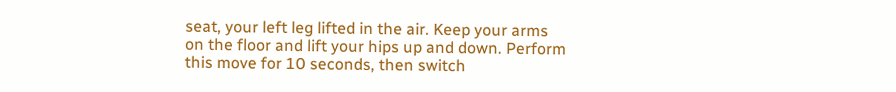seat, your left leg lifted in the air. Keep your arms on the floor and lift your hips up and down. Perform this move for 10 seconds, then switch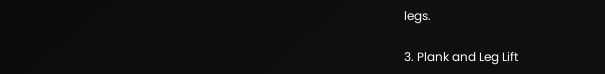legs.

3. Plank and Leg Lift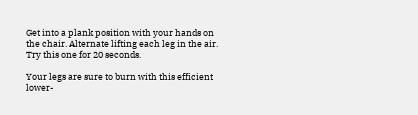Get into a plank position with your hands on the chair. Alternate lifting each leg in the air. Try this one for 20 seconds.

Your legs are sure to burn with this efficient lower-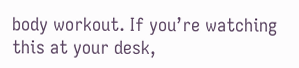body workout. If you’re watching this at your desk,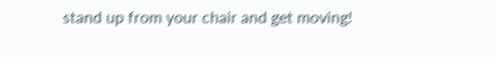stand up from your chair and get moving!